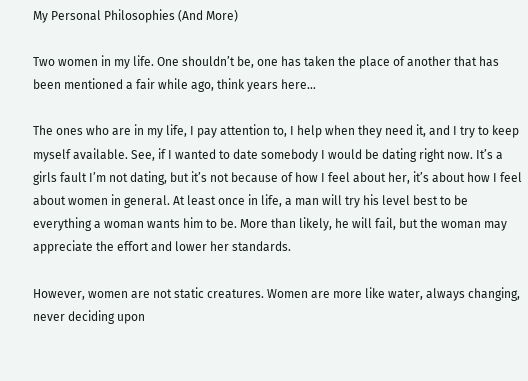My Personal Philosophies (And More)

Two women in my life. One shouldn’t be, one has taken the place of another that has been mentioned a fair while ago, think years here…

The ones who are in my life, I pay attention to, I help when they need it, and I try to keep myself available. See, if I wanted to date somebody I would be dating right now. It’s a girls fault I’m not dating, but it’s not because of how I feel about her, it’s about how I feel about women in general. At least once in life, a man will try his level best to be everything a woman wants him to be. More than likely, he will fail, but the woman may appreciate the effort and lower her standards.

However, women are not static creatures. Women are more like water, always changing, never deciding upon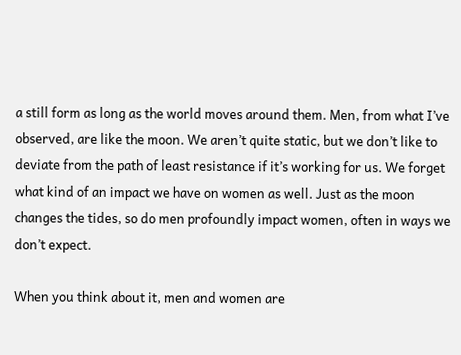a still form as long as the world moves around them. Men, from what I’ve observed, are like the moon. We aren’t quite static, but we don’t like to deviate from the path of least resistance if it’s working for us. We forget what kind of an impact we have on women as well. Just as the moon changes the tides, so do men profoundly impact women, often in ways we don’t expect.

When you think about it, men and women are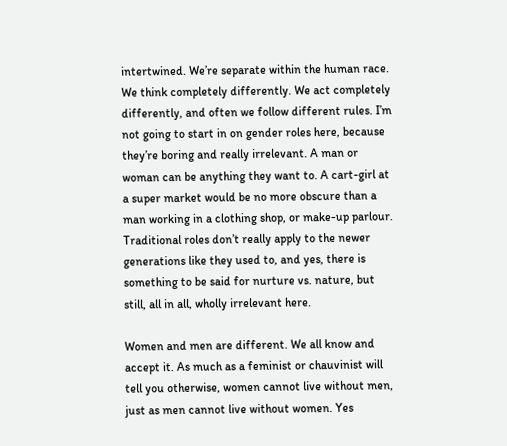intertwined. We’re separate within the human race. We think completely differently. We act completely differently, and often we follow different rules. I’m not going to start in on gender roles here, because they’re boring and really irrelevant. A man or woman can be anything they want to. A cart-girl at a super market would be no more obscure than a man working in a clothing shop, or make-up parlour. Traditional roles don’t really apply to the newer generations like they used to, and yes, there is something to be said for nurture vs. nature, but still, all in all, wholly irrelevant here.

Women and men are different. We all know and accept it. As much as a feminist or chauvinist will tell you otherwise, women cannot live without men, just as men cannot live without women. Yes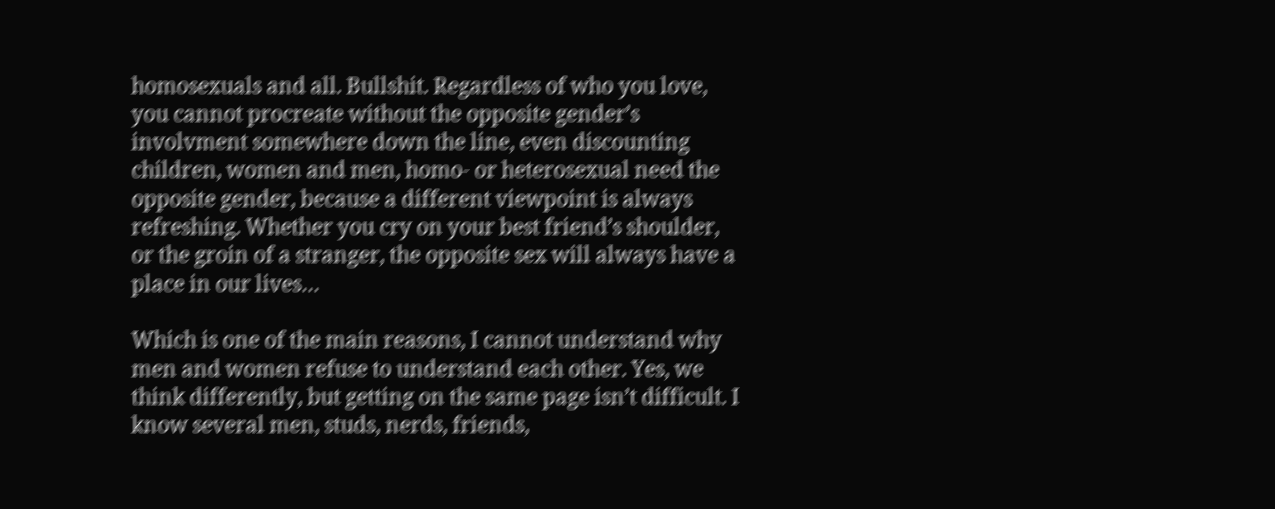homosexuals and all. Bullshit. Regardless of who you love, you cannot procreate without the opposite gender’s involvment somewhere down the line, even discounting children, women and men, homo- or heterosexual need the opposite gender, because a different viewpoint is always refreshing. Whether you cry on your best friend’s shoulder, or the groin of a stranger, the opposite sex will always have a place in our lives…

Which is one of the main reasons, I cannot understand why men and women refuse to understand each other. Yes, we think differently, but getting on the same page isn’t difficult. I know several men, studs, nerds, friends,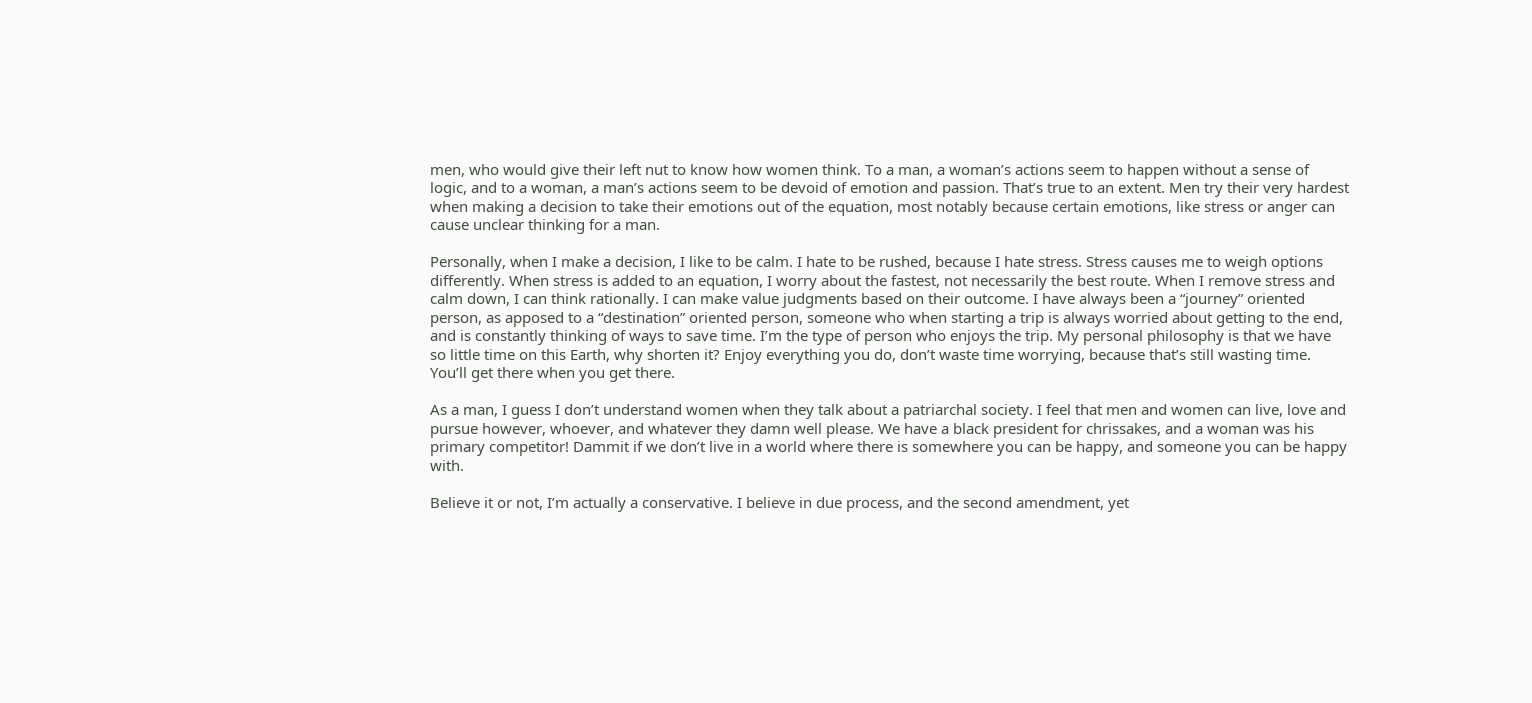men, who would give their left nut to know how women think. To a man, a woman’s actions seem to happen without a sense of logic, and to a woman, a man’s actions seem to be devoid of emotion and passion. That’s true to an extent. Men try their very hardest when making a decision to take their emotions out of the equation, most notably because certain emotions, like stress or anger can cause unclear thinking for a man.

Personally, when I make a decision, I like to be calm. I hate to be rushed, because I hate stress. Stress causes me to weigh options differently. When stress is added to an equation, I worry about the fastest, not necessarily the best route. When I remove stress and calm down, I can think rationally. I can make value judgments based on their outcome. I have always been a “journey” oriented person, as apposed to a “destination” oriented person, someone who when starting a trip is always worried about getting to the end, and is constantly thinking of ways to save time. I’m the type of person who enjoys the trip. My personal philosophy is that we have so little time on this Earth, why shorten it? Enjoy everything you do, don’t waste time worrying, because that’s still wasting time. You’ll get there when you get there.

As a man, I guess I don’t understand women when they talk about a patriarchal society. I feel that men and women can live, love and pursue however, whoever, and whatever they damn well please. We have a black president for chrissakes, and a woman was his primary competitor! Dammit if we don’t live in a world where there is somewhere you can be happy, and someone you can be happy with.

Believe it or not, I’m actually a conservative. I believe in due process, and the second amendment, yet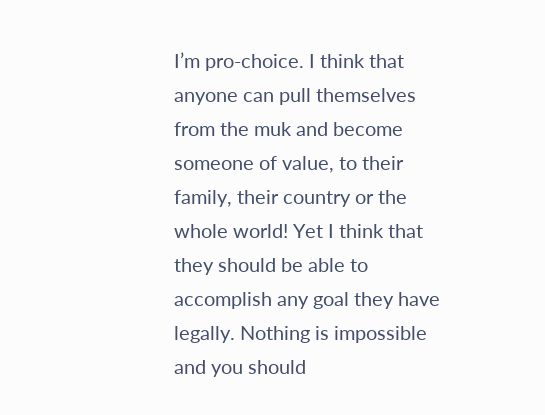I’m pro-choice. I think that anyone can pull themselves from the muk and become someone of value, to their family, their country or the whole world! Yet I think that they should be able to accomplish any goal they have legally. Nothing is impossible and you should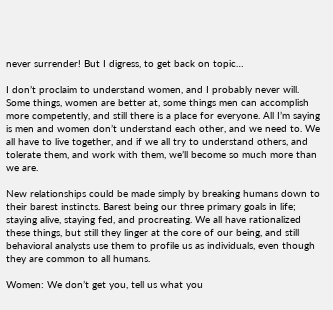never surrender! But I digress, to get back on topic…

I don’t proclaim to understand women, and I probably never will. Some things, women are better at, some things men can accomplish more competently, and still there is a place for everyone. All I’m saying is men and women don’t understand each other, and we need to. We all have to live together, and if we all try to understand others, and tolerate them, and work with them, we’ll become so much more than we are.

New relationships could be made simply by breaking humans down to their barest instincts. Barest being our three primary goals in life; staying alive, staying fed, and procreating. We all have rationalized these things, but still they linger at the core of our being, and still behavioral analysts use them to profile us as individuals, even though they are common to all humans.

Women: We don’t get you, tell us what you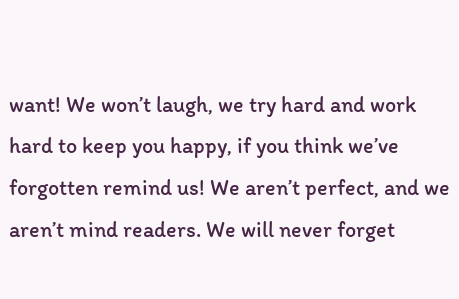want! We won’t laugh, we try hard and work hard to keep you happy, if you think we’ve forgotten remind us! We aren’t perfect, and we aren’t mind readers. We will never forget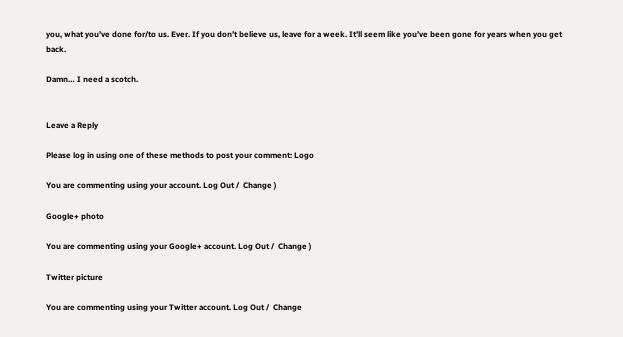you, what you’ve done for/to us. Ever. If you don’t believe us, leave for a week. It’ll seem like you’ve been gone for years when you get back.

Damn… I need a scotch.


Leave a Reply

Please log in using one of these methods to post your comment: Logo

You are commenting using your account. Log Out /  Change )

Google+ photo

You are commenting using your Google+ account. Log Out /  Change )

Twitter picture

You are commenting using your Twitter account. Log Out /  Change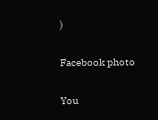)

Facebook photo

You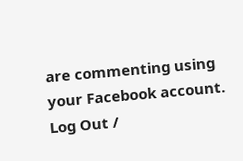are commenting using your Facebook account. Log Out /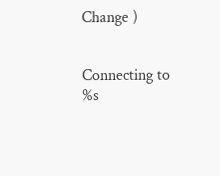Change )


Connecting to %s